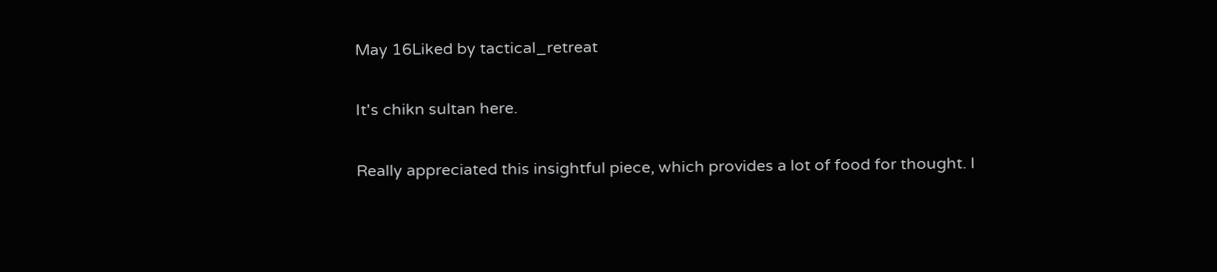May 16Liked by tactical_retreat

It's chikn sultan here.

Really appreciated this insightful piece, which provides a lot of food for thought. I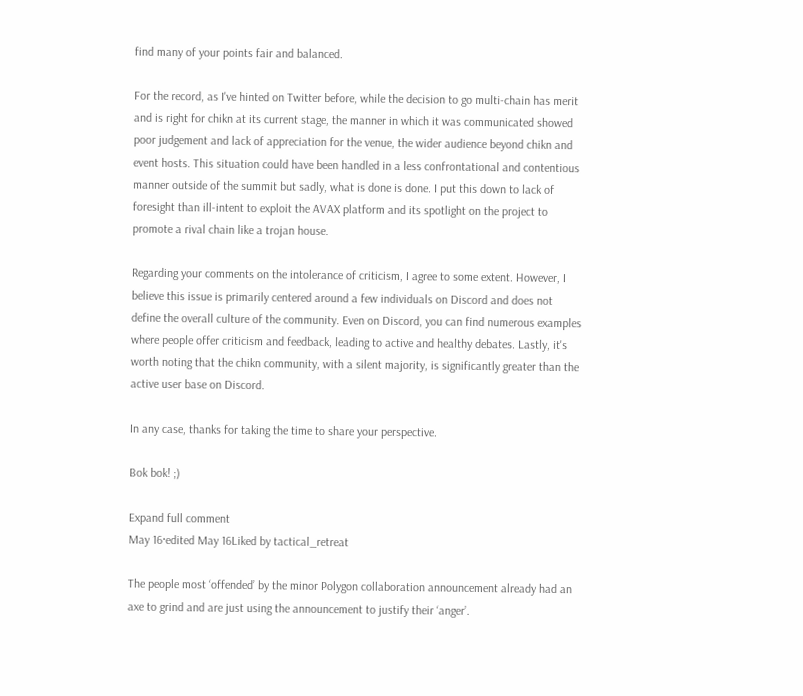find many of your points fair and balanced.

For the record, as I've hinted on Twitter before, while the decision to go multi-chain has merit and is right for chikn at its current stage, the manner in which it was communicated showed poor judgement and lack of appreciation for the venue, the wider audience beyond chikn and event hosts. This situation could have been handled in a less confrontational and contentious manner outside of the summit but sadly, what is done is done. I put this down to lack of foresight than ill-intent to exploit the AVAX platform and its spotlight on the project to promote a rival chain like a trojan house.

Regarding your comments on the intolerance of criticism, I agree to some extent. However, I believe this issue is primarily centered around a few individuals on Discord and does not define the overall culture of the community. Even on Discord, you can find numerous examples where people offer criticism and feedback, leading to active and healthy debates. Lastly, it's worth noting that the chikn community, with a silent majority, is significantly greater than the active user base on Discord.

In any case, thanks for taking the time to share your perspective.

Bok bok! ;)

Expand full comment
May 16·edited May 16Liked by tactical_retreat

The people most ‘offended’ by the minor Polygon collaboration announcement already had an axe to grind and are just using the announcement to justify their ‘anger’.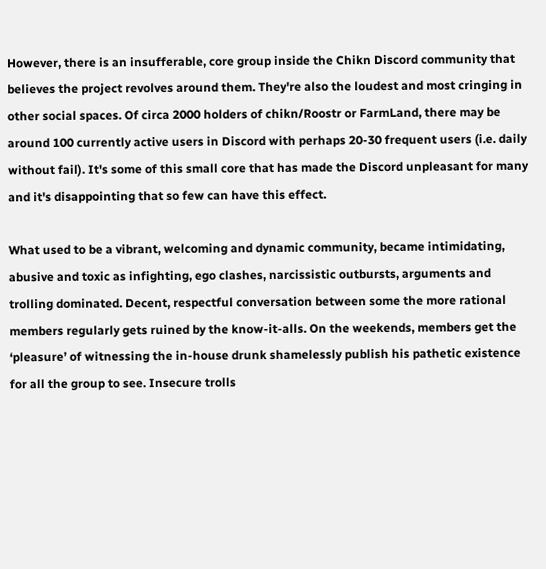However, there is an insufferable, core group inside the Chikn Discord community that believes the project revolves around them. They're also the loudest and most cringing in other social spaces. Of circa 2000 holders of chikn/Roostr or FarmLand, there may be around 100 currently active users in Discord with perhaps 20-30 frequent users (i.e. daily without fail). It's some of this small core that has made the Discord unpleasant for many and it's disappointing that so few can have this effect.

What used to be a vibrant, welcoming and dynamic community, became intimidating, abusive and toxic as infighting, ego clashes, narcissistic outbursts, arguments and trolling dominated. Decent, respectful conversation between some the more rational members regularly gets ruined by the know-it-alls. On the weekends, members get the ‘pleasure’ of witnessing the in-house drunk shamelessly publish his pathetic existence for all the group to see. Insecure trolls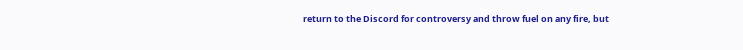return to the Discord for controversy and throw fuel on any fire, but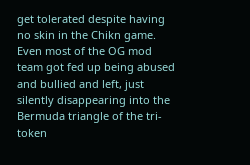get tolerated despite having no skin in the Chikn game. Even most of the OG mod team got fed up being abused and bullied and left, just silently disappearing into the Bermuda triangle of the tri-token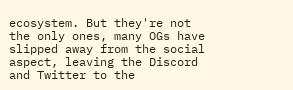ecosystem. But they're not the only ones, many OGs have slipped away from the social aspect, leaving the Discord and Twitter to the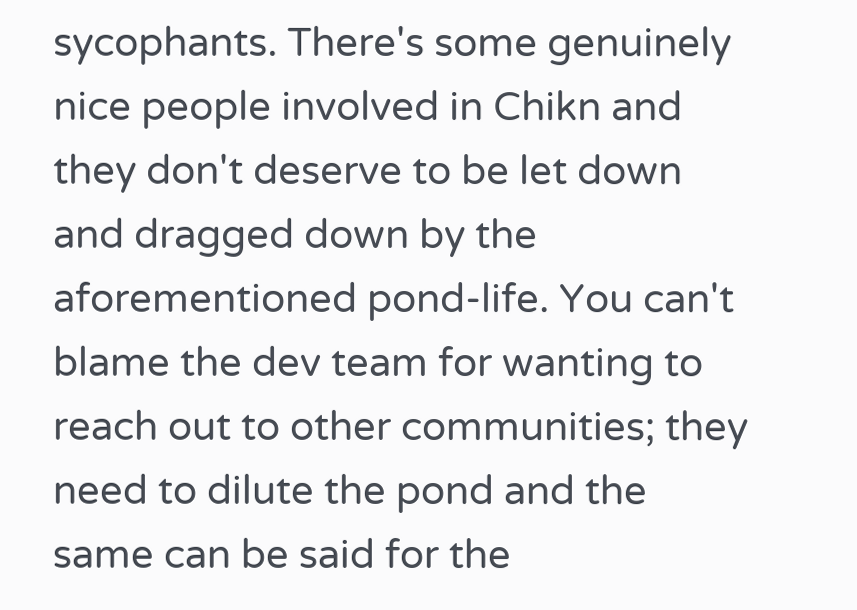sycophants. There's some genuinely nice people involved in Chikn and they don't deserve to be let down and dragged down by the aforementioned pond-life. You can't blame the dev team for wanting to reach out to other communities; they need to dilute the pond and the same can be said for the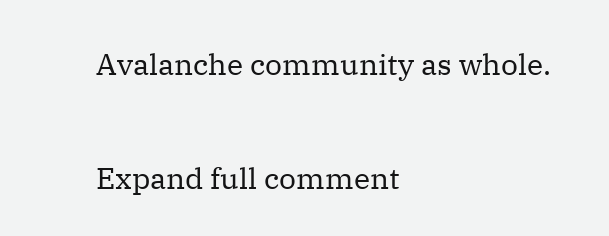Avalanche community as whole.

Expand full comment